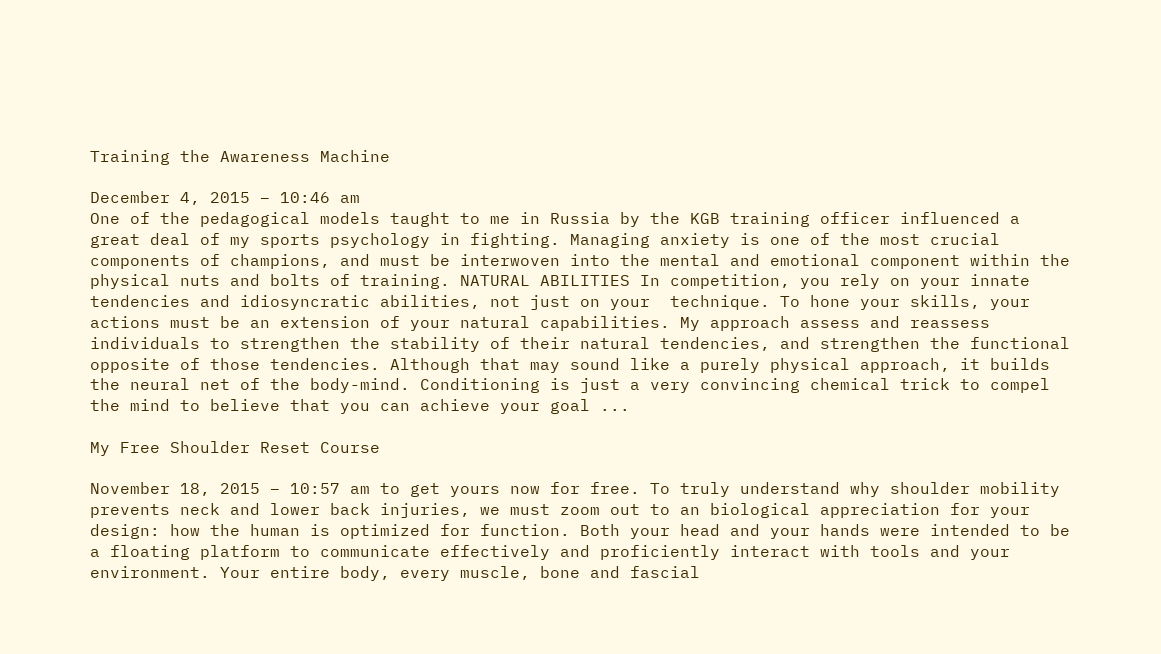Training the Awareness Machine

December 4, 2015 – 10:46 am
One of the pedagogical models taught to me in Russia by the KGB training officer influenced a great deal of my sports psychology in fighting. Managing anxiety is one of the most crucial components of champions, and must be interwoven into the mental and emotional component within the  physical nuts and bolts of training. NATURAL ABILITIES In competition, you rely on your innate tendencies and idiosyncratic abilities, not just on your  technique. To hone your skills, your actions must be an extension of your natural capabilities. My approach assess and reassess individuals to strengthen the stability of their natural tendencies, and strengthen the functional opposite of those tendencies. Although that may sound like a purely physical approach, it builds the neural net of the body-mind. Conditioning is just a very convincing chemical trick to compel the mind to believe that you can achieve your goal ...

My Free Shoulder Reset Course

November 18, 2015 – 10:57 am to get yours now for free. To truly understand why shoulder mobility prevents neck and lower back injuries, we must zoom out to an biological appreciation for your design: how the human is optimized for function. Both your head and your hands were intended to be a floating platform to communicate effectively and proficiently interact with tools and your environment. Your entire body, every muscle, bone and fascial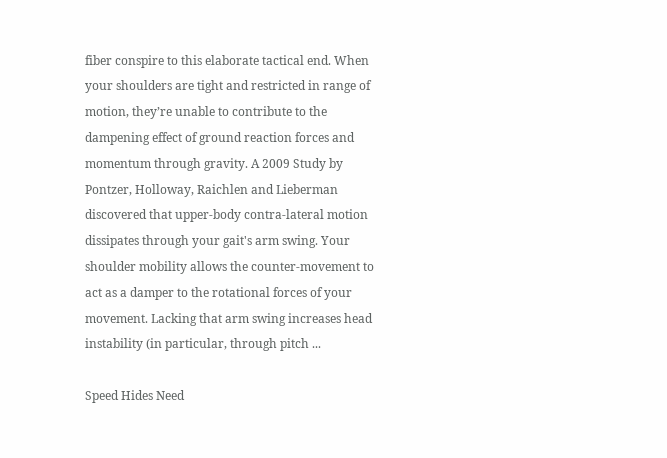fiber conspire to this elaborate tactical end. When your shoulders are tight and restricted in range of motion, they’re unable to contribute to the dampening effect of ground reaction forces and momentum through gravity. A 2009 Study by Pontzer, Holloway, Raichlen and Lieberman discovered that upper-body contra-lateral motion dissipates through your gait's arm swing. Your shoulder mobility allows the counter-movement to act as a damper to the rotational forces of your movement. Lacking that arm swing increases head instability (in particular, through pitch ...

Speed Hides Need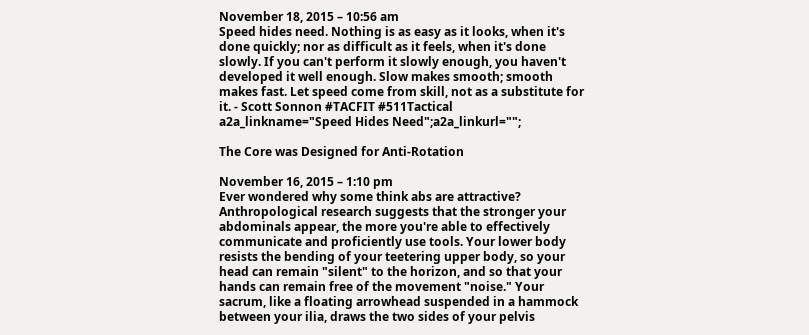November 18, 2015 – 10:56 am
Speed hides need. Nothing is as easy as it looks, when it's done quickly; nor as difficult as it feels, when it's done slowly. If you can't perform it slowly enough, you haven't developed it well enough. Slow makes smooth; smooth makes fast. Let speed come from skill, not as a substitute for it. - Scott Sonnon #TACFIT #511Tactical a2a_linkname="Speed Hides Need";a2a_linkurl="";

The Core was Designed for Anti-Rotation

November 16, 2015 – 1:10 pm
Ever wondered why some think abs are attractive? Anthropological research suggests that the stronger your abdominals appear, the more you're able to effectively communicate and proficiently use tools. Your lower body resists the bending of your teetering upper body, so your head can remain "silent" to the horizon, and so that your hands can remain free of the movement "noise." Your sacrum, like a floating arrowhead suspended in a hammock between your ilia, draws the two sides of your pelvis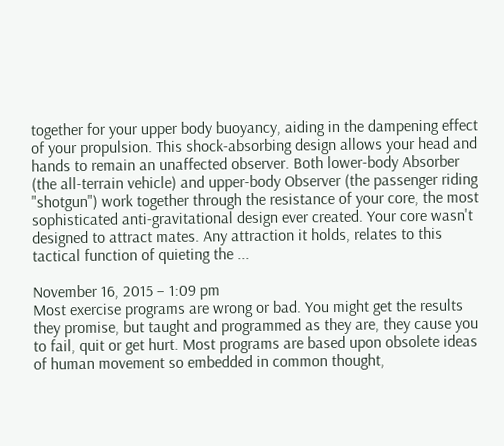together for your upper body buoyancy, aiding in the dampening effect of your propulsion. This shock-absorbing design allows your head and hands to remain an unaffected observer. Both lower-body Absorber (the all-terrain vehicle) and upper-body Observer (the passenger riding "shotgun") work together through the resistance of your core, the most sophisticated anti-gravitational design ever created. Your core wasn't designed to attract mates. Any attraction it holds, relates to this tactical function of quieting the ...

November 16, 2015 – 1:09 pm
Most exercise programs are wrong or bad. You might get the results they promise, but taught and programmed as they are, they cause you to fail, quit or get hurt. Most programs are based upon obsolete ideas of human movement so embedded in common thought,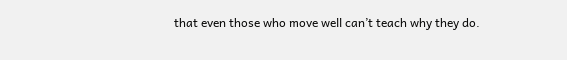that even those who move well can’t teach why they do.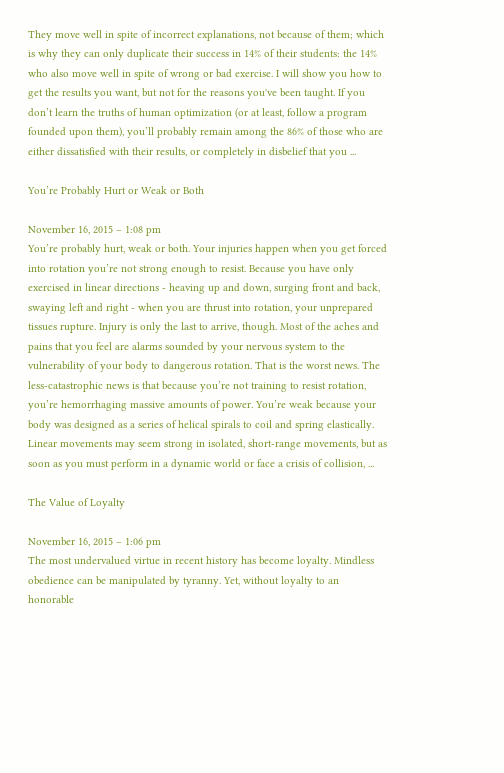They move well in spite of incorrect explanations, not because of them; which is why they can only duplicate their success in 14% of their students: the 14% who also move well in spite of wrong or bad exercise. I will show you how to get the results you want, but not for the reasons you've been taught. If you don’t learn the truths of human optimization (or at least, follow a program founded upon them), you’ll probably remain among the 86% of those who are either dissatisfied with their results, or completely in disbelief that you ...

You’re Probably Hurt or Weak or Both

November 16, 2015 – 1:08 pm
You’re probably hurt, weak or both. Your injuries happen when you get forced into rotation you’re not strong enough to resist. Because you have only exercised in linear directions - heaving up and down, surging front and back, swaying left and right - when you are thrust into rotation, your unprepared tissues rupture. Injury is only the last to arrive, though. Most of the aches and pains that you feel are alarms sounded by your nervous system to the vulnerability of your body to dangerous rotation. That is the worst news. The less-catastrophic news is that because you’re not training to resist rotation, you’re hemorrhaging massive amounts of power. You’re weak because your body was designed as a series of helical spirals to coil and spring elastically. Linear movements may seem strong in isolated, short-range movements, but as soon as you must perform in a dynamic world or face a crisis of collision, ...

The Value of Loyalty

November 16, 2015 – 1:06 pm
The most undervalued virtue in recent history has become loyalty. Mindless obedience can be manipulated by tyranny. Yet, without loyalty to an honorable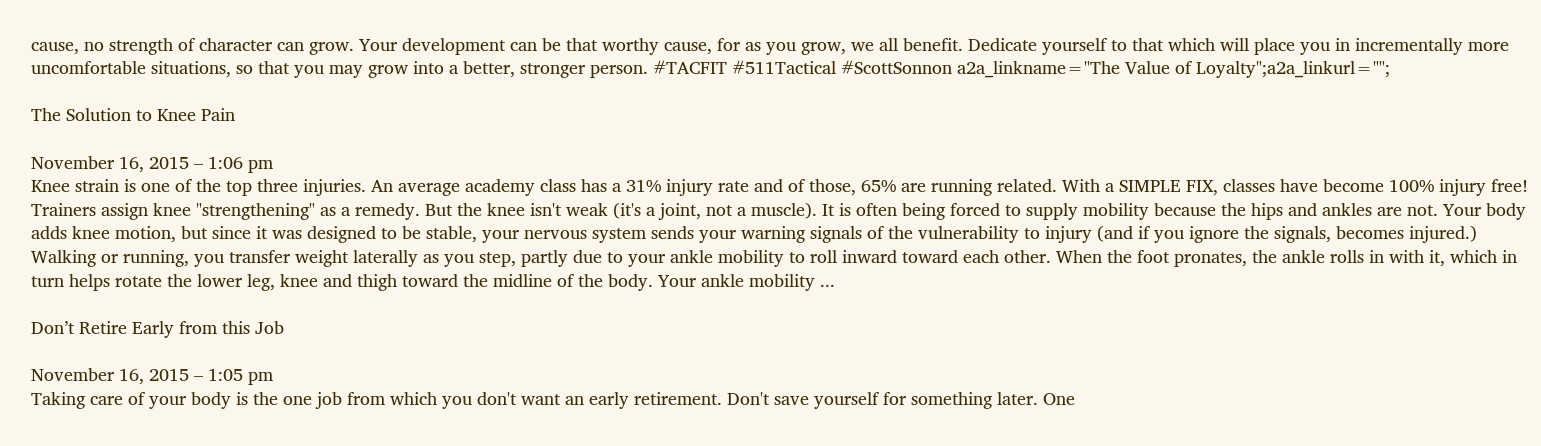cause, no strength of character can grow. Your development can be that worthy cause, for as you grow, we all benefit. Dedicate yourself to that which will place you in incrementally more uncomfortable situations, so that you may grow into a better, stronger person. #TACFIT #511Tactical #ScottSonnon a2a_linkname="The Value of Loyalty";a2a_linkurl="";

The Solution to Knee Pain

November 16, 2015 – 1:06 pm
Knee strain is one of the top three injuries. An average academy class has a 31% injury rate and of those, 65% are running related. With a SIMPLE FIX, classes have become 100% injury free! Trainers assign knee "strengthening" as a remedy. But the knee isn't weak (it's a joint, not a muscle). It is often being forced to supply mobility because the hips and ankles are not. Your body adds knee motion, but since it was designed to be stable, your nervous system sends your warning signals of the vulnerability to injury (and if you ignore the signals, becomes injured.) Walking or running, you transfer weight laterally as you step, partly due to your ankle mobility to roll inward toward each other. When the foot pronates, the ankle rolls in with it, which in turn helps rotate the lower leg, knee and thigh toward the midline of the body. Your ankle mobility ...

Don’t Retire Early from this Job

November 16, 2015 – 1:05 pm
Taking care of your body is the one job from which you don't want an early retirement. Don't save yourself for something later. One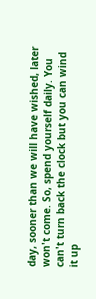day, sooner than we will have wished, later won't come. So, spend yourself daily. You can't turn back the clock but you can wind it up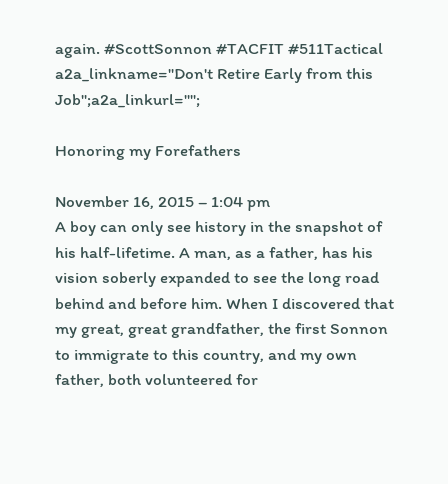again. #ScottSonnon #TACFIT #511Tactical a2a_linkname="Don't Retire Early from this Job";a2a_linkurl="";

Honoring my Forefathers

November 16, 2015 – 1:04 pm
A boy can only see history in the snapshot of his half-lifetime. A man, as a father, has his vision soberly expanded to see the long road behind and before him. When I discovered that my great, great grandfather, the first Sonnon to immigrate to this country, and my own father, both volunteered for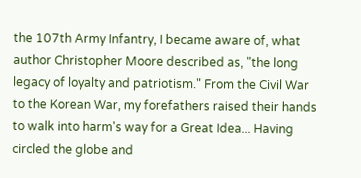the 107th Army Infantry, I became aware of, what author Christopher Moore described as, "the long legacy of loyalty and patriotism." From the Civil War to the Korean War, my forefathers raised their hands to walk into harm's way for a Great Idea... Having circled the globe and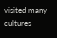visited many cultures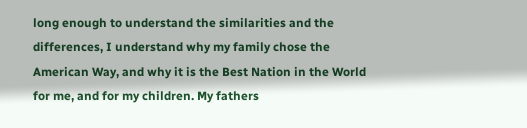long enough to understand the similarities and the differences, I understand why my family chose the American Way, and why it is the Best Nation in the World for me, and for my children. My fathers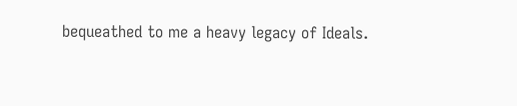bequeathed to me a heavy legacy of Ideals.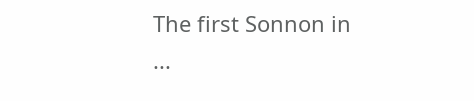The first Sonnon in ...